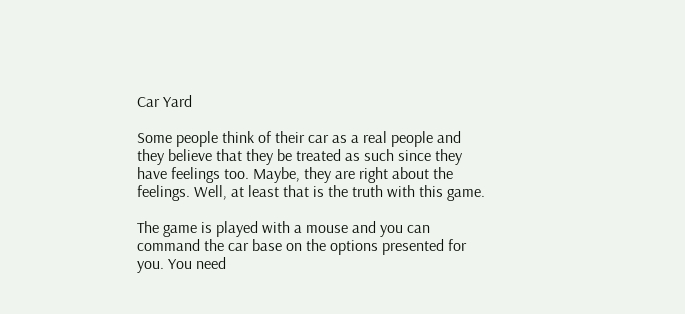Car Yard

Some people think of their car as a real people and they believe that they be treated as such since they have feelings too. Maybe, they are right about the feelings. Well, at least that is the truth with this game.

The game is played with a mouse and you can command the car base on the options presented for you. You need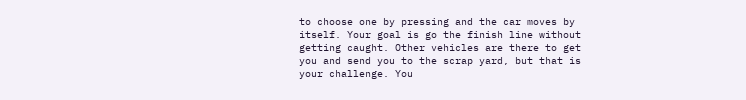to choose one by pressing and the car moves by itself. Your goal is go the finish line without getting caught. Other vehicles are there to get you and send you to the scrap yard, but that is your challenge. You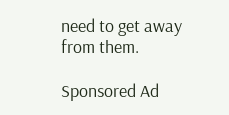need to get away from them.

Sponsored Ad